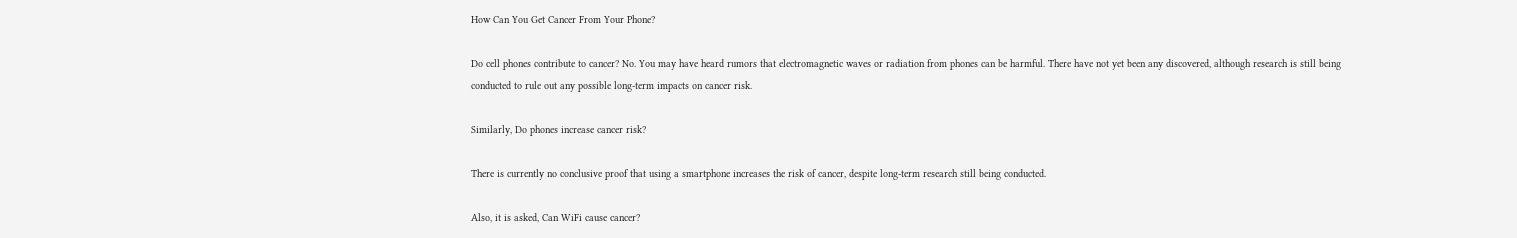How Can You Get Cancer From Your Phone?

Do cell phones contribute to cancer? No. You may have heard rumors that electromagnetic waves or radiation from phones can be harmful. There have not yet been any discovered, although research is still being conducted to rule out any possible long-term impacts on cancer risk.

Similarly, Do phones increase cancer risk?

There is currently no conclusive proof that using a smartphone increases the risk of cancer, despite long-term research still being conducted.

Also, it is asked, Can WiFi cause cancer?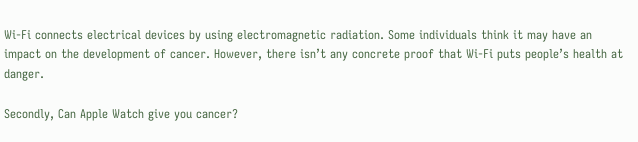Wi-Fi connects electrical devices by using electromagnetic radiation. Some individuals think it may have an impact on the development of cancer. However, there isn’t any concrete proof that Wi-Fi puts people’s health at danger.

Secondly, Can Apple Watch give you cancer?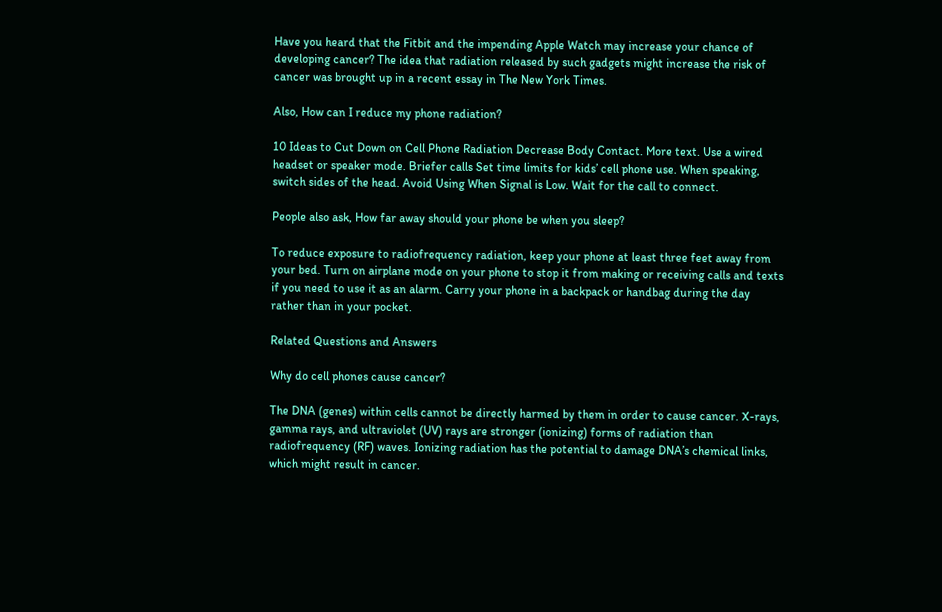Have you heard that the Fitbit and the impending Apple Watch may increase your chance of developing cancer? The idea that radiation released by such gadgets might increase the risk of cancer was brought up in a recent essay in The New York Times.

Also, How can I reduce my phone radiation?

10 Ideas to Cut Down on Cell Phone Radiation Decrease Body Contact. More text. Use a wired headset or speaker mode. Briefer calls Set time limits for kids’ cell phone use. When speaking, switch sides of the head. Avoid Using When Signal is Low. Wait for the call to connect.

People also ask, How far away should your phone be when you sleep?

To reduce exposure to radiofrequency radiation, keep your phone at least three feet away from your bed. Turn on airplane mode on your phone to stop it from making or receiving calls and texts if you need to use it as an alarm. Carry your phone in a backpack or handbag during the day rather than in your pocket.

Related Questions and Answers

Why do cell phones cause cancer?

The DNA (genes) within cells cannot be directly harmed by them in order to cause cancer. X-rays, gamma rays, and ultraviolet (UV) rays are stronger (ionizing) forms of radiation than radiofrequency (RF) waves. Ionizing radiation has the potential to damage DNA’s chemical links, which might result in cancer.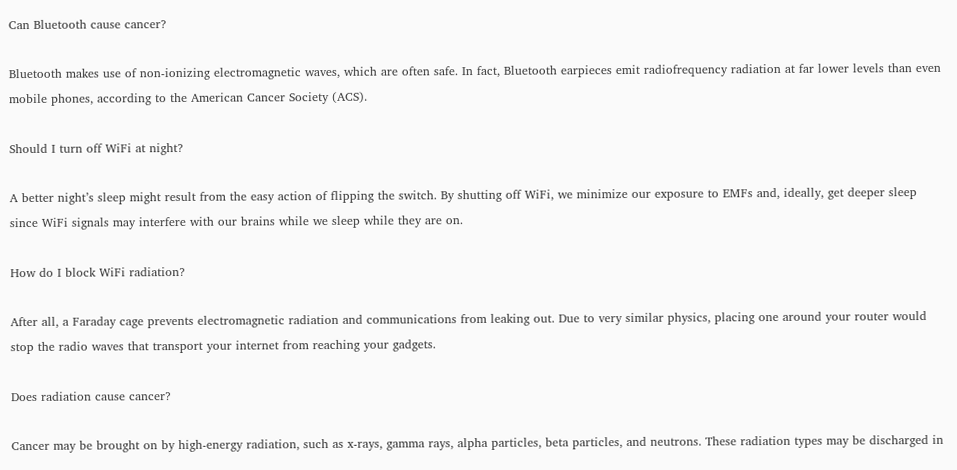Can Bluetooth cause cancer?

Bluetooth makes use of non-ionizing electromagnetic waves, which are often safe. In fact, Bluetooth earpieces emit radiofrequency radiation at far lower levels than even mobile phones, according to the American Cancer Society (ACS).

Should I turn off WiFi at night?

A better night’s sleep might result from the easy action of flipping the switch. By shutting off WiFi, we minimize our exposure to EMFs and, ideally, get deeper sleep since WiFi signals may interfere with our brains while we sleep while they are on.

How do I block WiFi radiation?

After all, a Faraday cage prevents electromagnetic radiation and communications from leaking out. Due to very similar physics, placing one around your router would stop the radio waves that transport your internet from reaching your gadgets.

Does radiation cause cancer?

Cancer may be brought on by high-energy radiation, such as x-rays, gamma rays, alpha particles, beta particles, and neutrons. These radiation types may be discharged in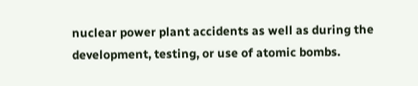nuclear power plant accidents as well as during the development, testing, or use of atomic bombs.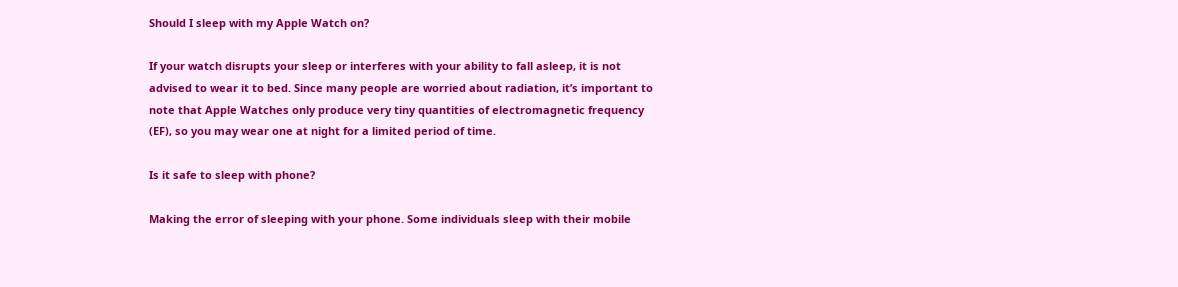Should I sleep with my Apple Watch on?

If your watch disrupts your sleep or interferes with your ability to fall asleep, it is not advised to wear it to bed. Since many people are worried about radiation, it’s important to note that Apple Watches only produce very tiny quantities of electromagnetic frequency (EF), so you may wear one at night for a limited period of time.

Is it safe to sleep with phone?

Making the error of sleeping with your phone. Some individuals sleep with their mobile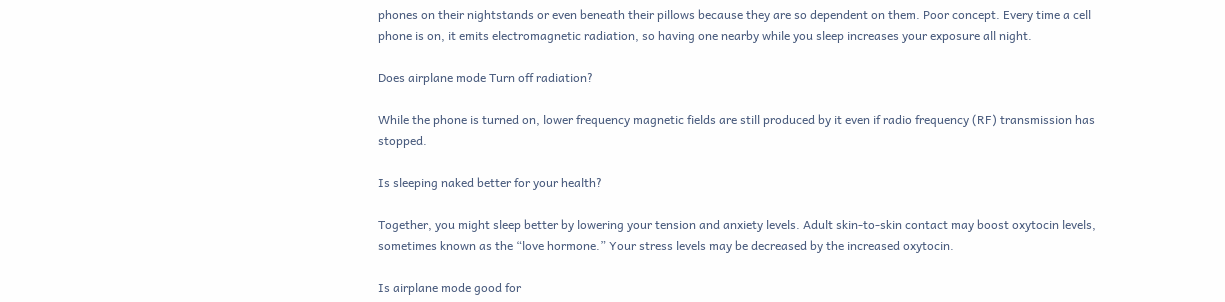phones on their nightstands or even beneath their pillows because they are so dependent on them. Poor concept. Every time a cell phone is on, it emits electromagnetic radiation, so having one nearby while you sleep increases your exposure all night.

Does airplane mode Turn off radiation?

While the phone is turned on, lower frequency magnetic fields are still produced by it even if radio frequency (RF) transmission has stopped.

Is sleeping naked better for your health?

Together, you might sleep better by lowering your tension and anxiety levels. Adult skin-to-skin contact may boost oxytocin levels, sometimes known as the “love hormone.” Your stress levels may be decreased by the increased oxytocin.

Is airplane mode good for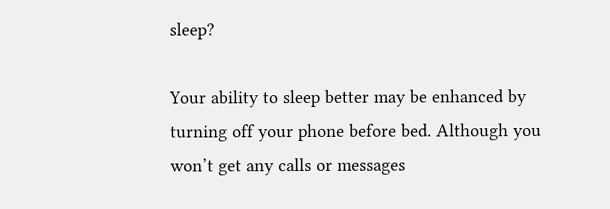sleep?

Your ability to sleep better may be enhanced by turning off your phone before bed. Although you won’t get any calls or messages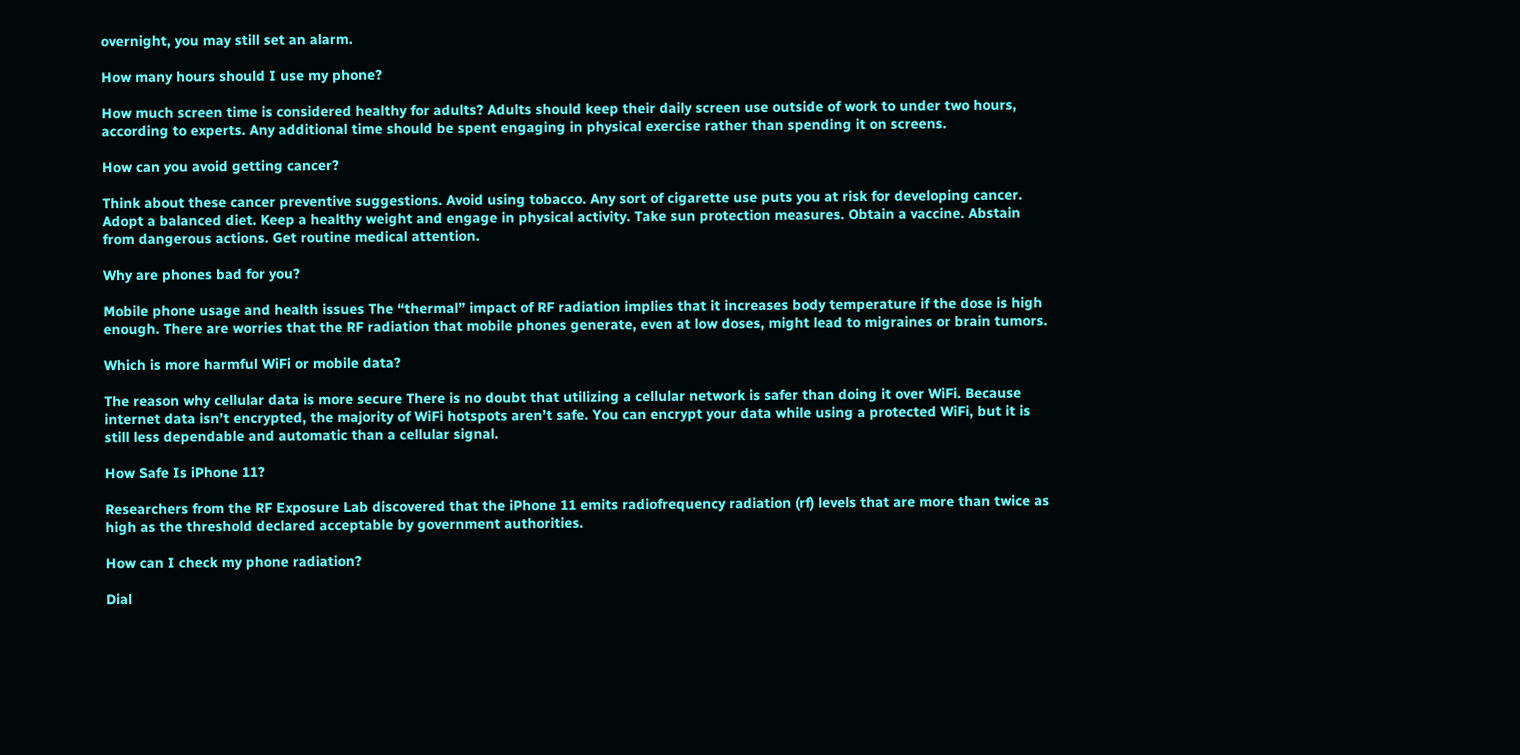overnight, you may still set an alarm.

How many hours should I use my phone?

How much screen time is considered healthy for adults? Adults should keep their daily screen use outside of work to under two hours, according to experts. Any additional time should be spent engaging in physical exercise rather than spending it on screens.

How can you avoid getting cancer?

Think about these cancer preventive suggestions. Avoid using tobacco. Any sort of cigarette use puts you at risk for developing cancer. Adopt a balanced diet. Keep a healthy weight and engage in physical activity. Take sun protection measures. Obtain a vaccine. Abstain from dangerous actions. Get routine medical attention.

Why are phones bad for you?

Mobile phone usage and health issues The “thermal” impact of RF radiation implies that it increases body temperature if the dose is high enough. There are worries that the RF radiation that mobile phones generate, even at low doses, might lead to migraines or brain tumors.

Which is more harmful WiFi or mobile data?

The reason why cellular data is more secure There is no doubt that utilizing a cellular network is safer than doing it over WiFi. Because internet data isn’t encrypted, the majority of WiFi hotspots aren’t safe. You can encrypt your data while using a protected WiFi, but it is still less dependable and automatic than a cellular signal.

How Safe Is iPhone 11?

Researchers from the RF Exposure Lab discovered that the iPhone 11 emits radiofrequency radiation (rf) levels that are more than twice as high as the threshold declared acceptable by government authorities.

How can I check my phone radiation?

Dial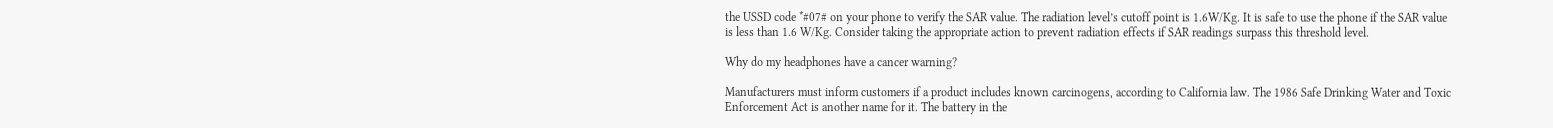the USSD code *#07# on your phone to verify the SAR value. The radiation level’s cutoff point is 1.6W/Kg. It is safe to use the phone if the SAR value is less than 1.6 W/Kg. Consider taking the appropriate action to prevent radiation effects if SAR readings surpass this threshold level.

Why do my headphones have a cancer warning?

Manufacturers must inform customers if a product includes known carcinogens, according to California law. The 1986 Safe Drinking Water and Toxic Enforcement Act is another name for it. The battery in the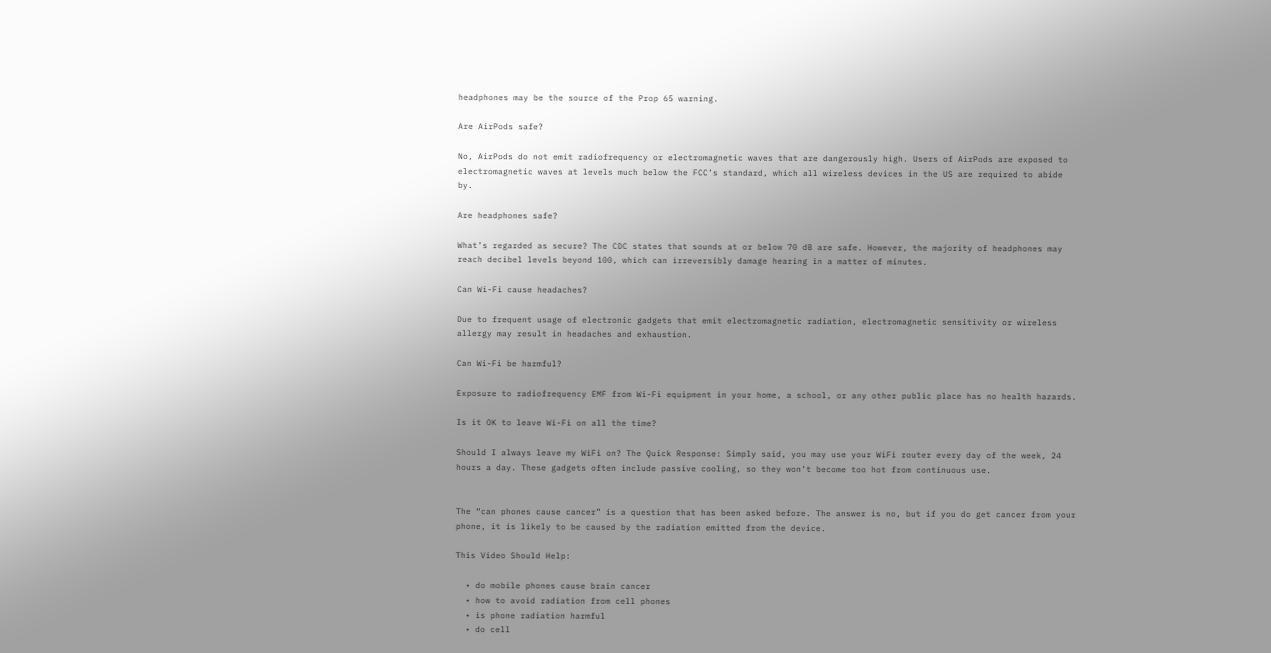headphones may be the source of the Prop 65 warning.

Are AirPods safe?

No, AirPods do not emit radiofrequency or electromagnetic waves that are dangerously high. Users of AirPods are exposed to electromagnetic waves at levels much below the FCC’s standard, which all wireless devices in the US are required to abide by.

Are headphones safe?

What’s regarded as secure? The CDC states that sounds at or below 70 dB are safe. However, the majority of headphones may reach decibel levels beyond 100, which can irreversibly damage hearing in a matter of minutes.

Can Wi-Fi cause headaches?

Due to frequent usage of electronic gadgets that emit electromagnetic radiation, electromagnetic sensitivity or wireless allergy may result in headaches and exhaustion.

Can Wi-Fi be harmful?

Exposure to radiofrequency EMF from Wi-Fi equipment in your home, a school, or any other public place has no health hazards.

Is it OK to leave Wi-Fi on all the time?

Should I always leave my WiFi on? The Quick Response: Simply said, you may use your WiFi router every day of the week, 24 hours a day. These gadgets often include passive cooling, so they won’t become too hot from continuous use.


The “can phones cause cancer” is a question that has been asked before. The answer is no, but if you do get cancer from your phone, it is likely to be caused by the radiation emitted from the device.

This Video Should Help:

  • do mobile phones cause brain cancer
  • how to avoid radiation from cell phones
  • is phone radiation harmful
  • do cell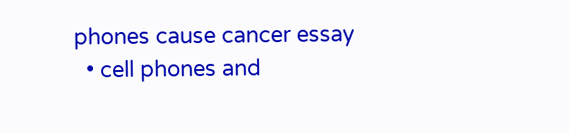phones cause cancer essay
  • cell phones and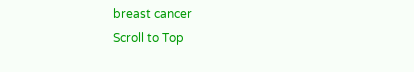breast cancer
Scroll to Top